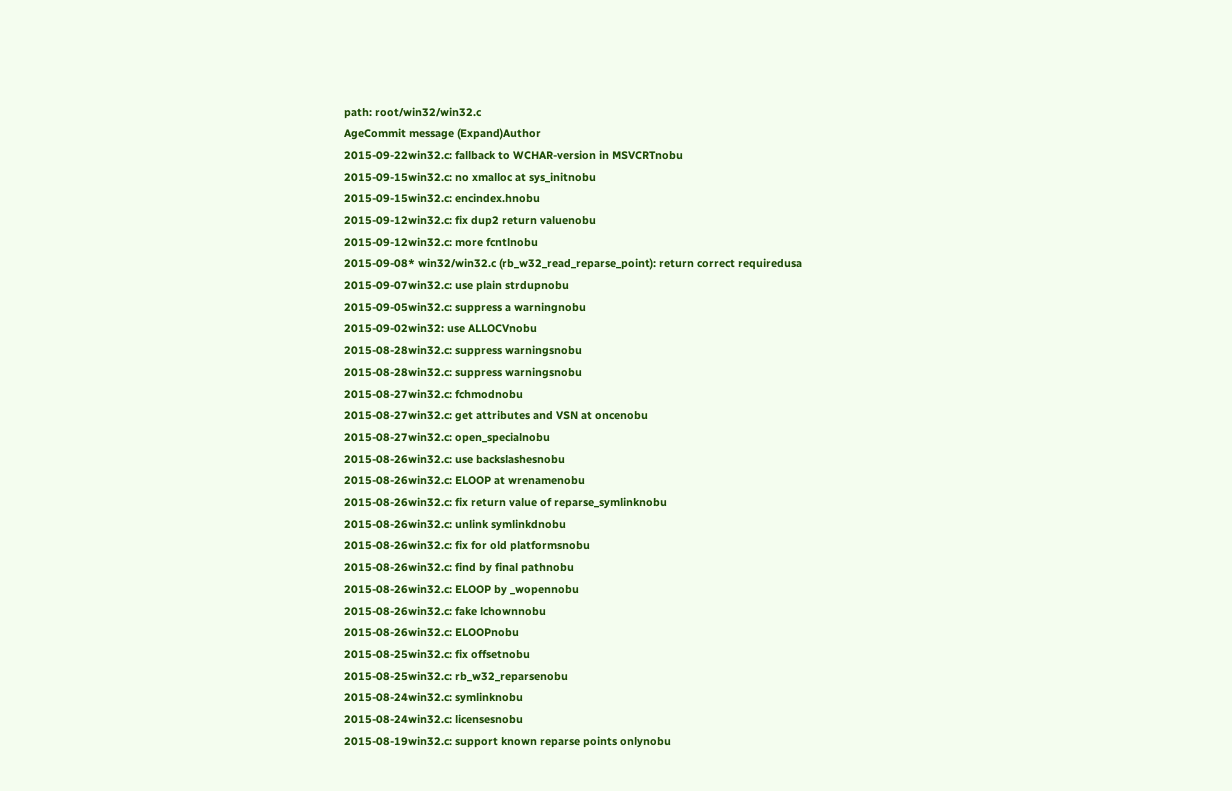path: root/win32/win32.c
AgeCommit message (Expand)Author
2015-09-22win32.c: fallback to WCHAR-version in MSVCRTnobu
2015-09-15win32.c: no xmalloc at sys_initnobu
2015-09-15win32.c: encindex.hnobu
2015-09-12win32.c: fix dup2 return valuenobu
2015-09-12win32.c: more fcntlnobu
2015-09-08* win32/win32.c (rb_w32_read_reparse_point): return correct requiredusa
2015-09-07win32.c: use plain strdupnobu
2015-09-05win32.c: suppress a warningnobu
2015-09-02win32: use ALLOCVnobu
2015-08-28win32.c: suppress warningsnobu
2015-08-28win32.c: suppress warningsnobu
2015-08-27win32.c: fchmodnobu
2015-08-27win32.c: get attributes and VSN at oncenobu
2015-08-27win32.c: open_specialnobu
2015-08-26win32.c: use backslashesnobu
2015-08-26win32.c: ELOOP at wrenamenobu
2015-08-26win32.c: fix return value of reparse_symlinknobu
2015-08-26win32.c: unlink symlinkdnobu
2015-08-26win32.c: fix for old platformsnobu
2015-08-26win32.c: find by final pathnobu
2015-08-26win32.c: ELOOP by _wopennobu
2015-08-26win32.c: fake lchownnobu
2015-08-26win32.c: ELOOPnobu
2015-08-25win32.c: fix offsetnobu
2015-08-25win32.c: rb_w32_reparsenobu
2015-08-24win32.c: symlinknobu
2015-08-24win32.c: licensesnobu
2015-08-19win32.c: support known reparse points onlynobu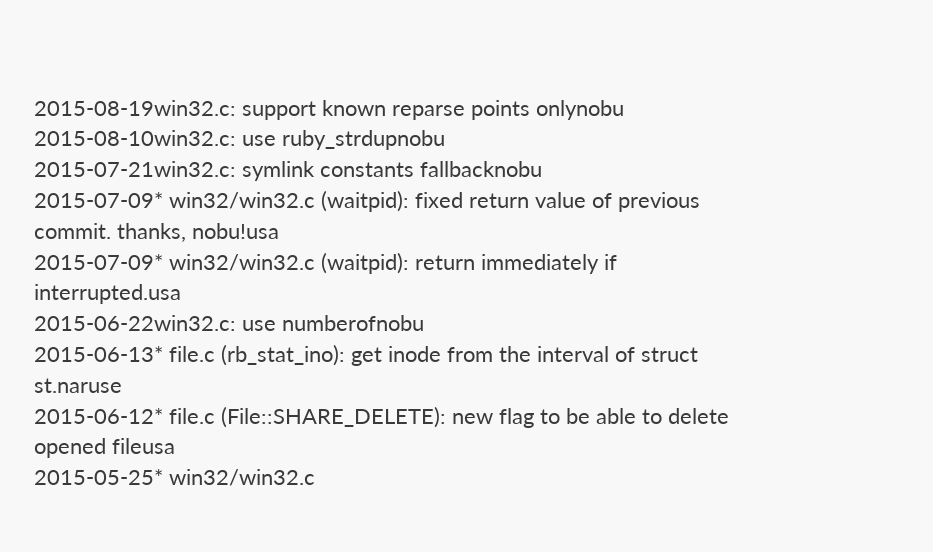2015-08-19win32.c: support known reparse points onlynobu
2015-08-10win32.c: use ruby_strdupnobu
2015-07-21win32.c: symlink constants fallbacknobu
2015-07-09* win32/win32.c (waitpid): fixed return value of previous commit. thanks, nobu!usa
2015-07-09* win32/win32.c (waitpid): return immediately if interrupted.usa
2015-06-22win32.c: use numberofnobu
2015-06-13* file.c (rb_stat_ino): get inode from the interval of struct st.naruse
2015-06-12* file.c (File::SHARE_DELETE): new flag to be able to delete opened fileusa
2015-05-25* win32/win32.c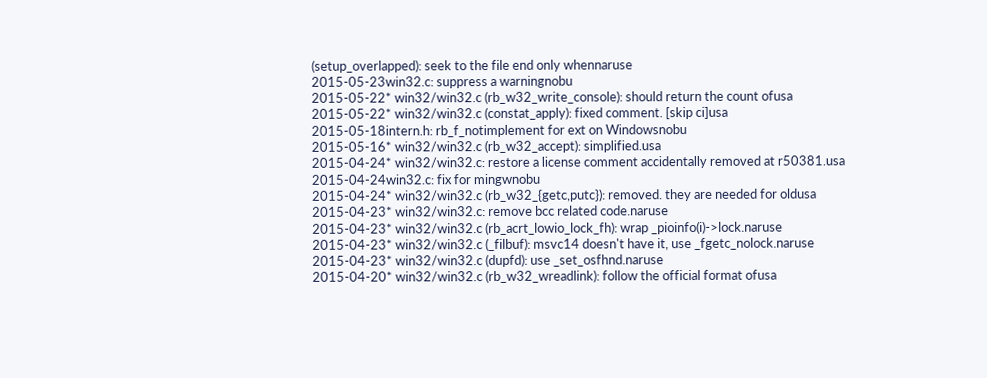(setup_overlapped): seek to the file end only whennaruse
2015-05-23win32.c: suppress a warningnobu
2015-05-22* win32/win32.c (rb_w32_write_console): should return the count ofusa
2015-05-22* win32/win32.c (constat_apply): fixed comment. [skip ci]usa
2015-05-18intern.h: rb_f_notimplement for ext on Windowsnobu
2015-05-16* win32/win32.c (rb_w32_accept): simplified.usa
2015-04-24* win32/win32.c: restore a license comment accidentally removed at r50381.usa
2015-04-24win32.c: fix for mingwnobu
2015-04-24* win32/win32.c (rb_w32_{getc,putc}): removed. they are needed for oldusa
2015-04-23* win32/win32.c: remove bcc related code.naruse
2015-04-23* win32/win32.c (rb_acrt_lowio_lock_fh): wrap _pioinfo(i)->lock.naruse
2015-04-23* win32/win32.c (_filbuf): msvc14 doesn't have it, use _fgetc_nolock.naruse
2015-04-23* win32/win32.c (dupfd): use _set_osfhnd.naruse
2015-04-20* win32/win32.c (rb_w32_wreadlink): follow the official format ofusa